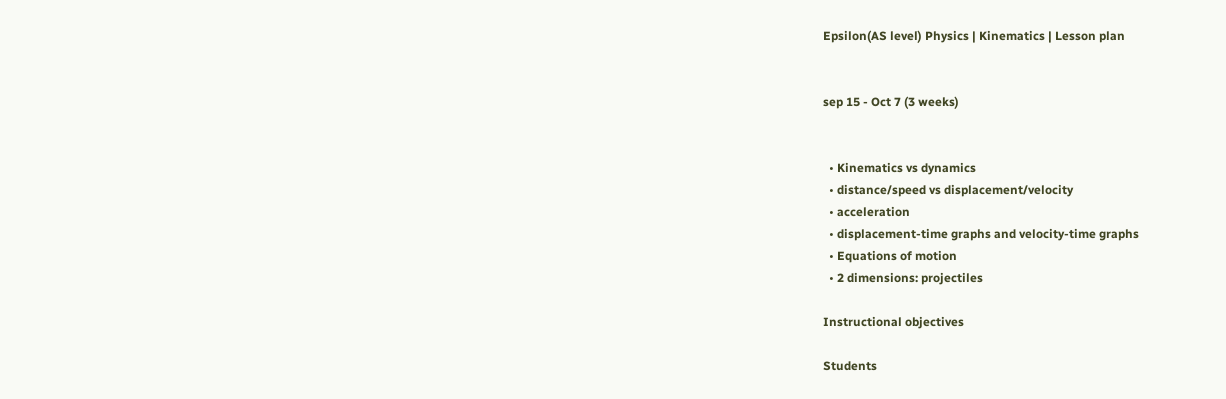Epsilon(AS level) Physics | Kinematics | Lesson plan


sep 15 - Oct 7 (3 weeks)


  • Kinematics vs dynamics
  • distance/speed vs displacement/velocity
  • acceleration
  • displacement-time graphs and velocity-time graphs
  • Equations of motion
  • 2 dimensions: projectiles

Instructional objectives

Students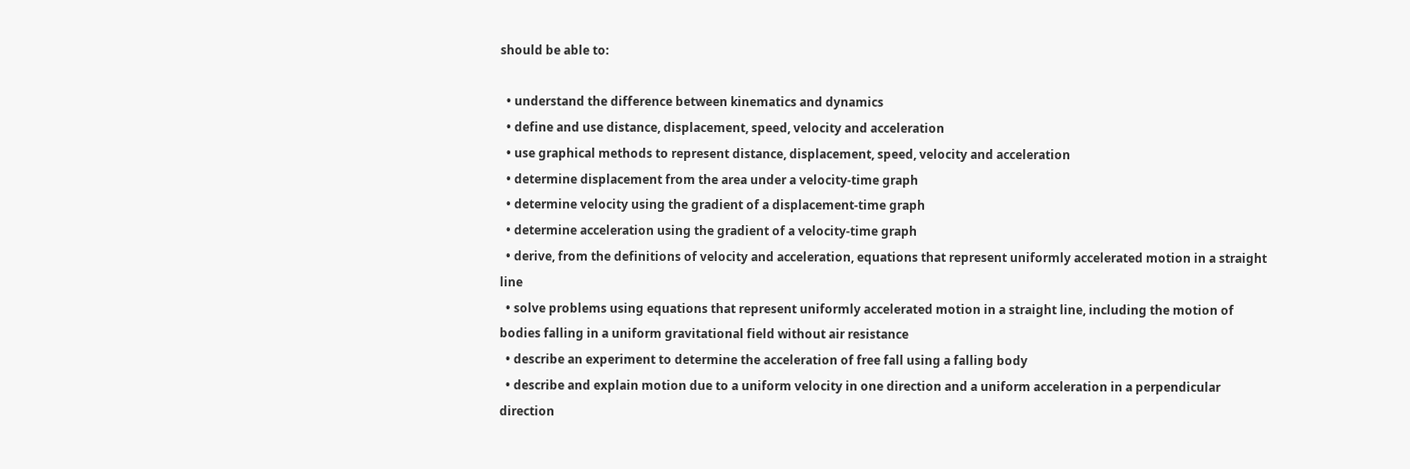should be able to:

  • understand the difference between kinematics and dynamics
  • define and use distance, displacement, speed, velocity and acceleration
  • use graphical methods to represent distance, displacement, speed, velocity and acceleration
  • determine displacement from the area under a velocity-time graph
  • determine velocity using the gradient of a displacement-time graph
  • determine acceleration using the gradient of a velocity-time graph
  • derive, from the definitions of velocity and acceleration, equations that represent uniformly accelerated motion in a straight line
  • solve problems using equations that represent uniformly accelerated motion in a straight line, including the motion of bodies falling in a uniform gravitational field without air resistance
  • describe an experiment to determine the acceleration of free fall using a falling body
  • describe and explain motion due to a uniform velocity in one direction and a uniform acceleration in a perpendicular direction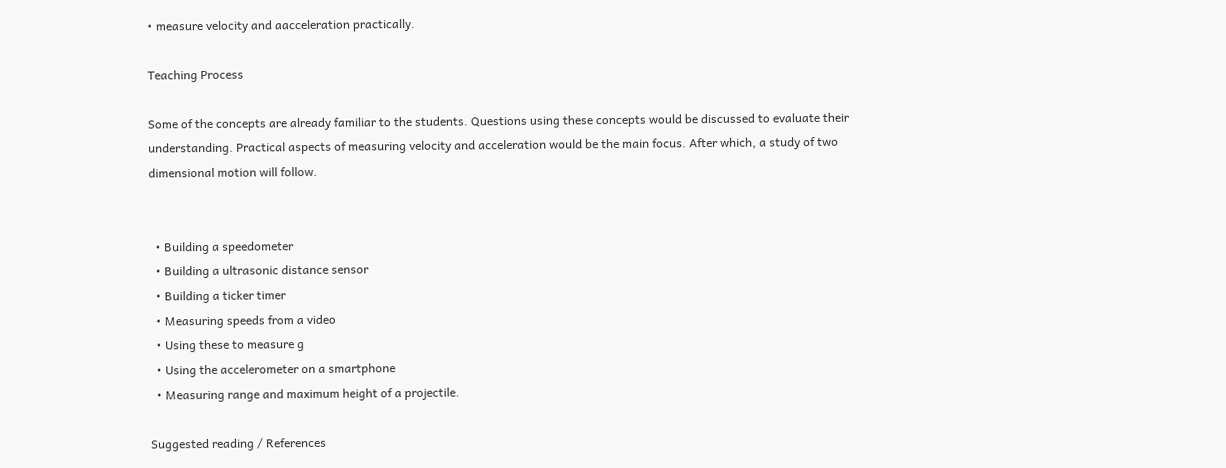• measure velocity and aacceleration practically.

Teaching Process

Some of the concepts are already familiar to the students. Questions using these concepts would be discussed to evaluate their understanding. Practical aspects of measuring velocity and acceleration would be the main focus. After which, a study of two dimensional motion will follow.


  • Building a speedometer
  • Building a ultrasonic distance sensor
  • Building a ticker timer
  • Measuring speeds from a video
  • Using these to measure g
  • Using the accelerometer on a smartphone
  • Measuring range and maximum height of a projectile.

Suggested reading / References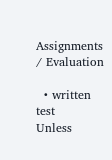Assignments / Evaluation

  • written test
Unless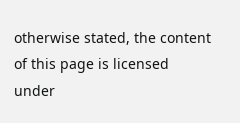otherwise stated, the content of this page is licensed under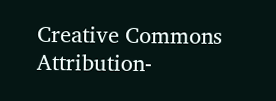Creative Commons Attribution-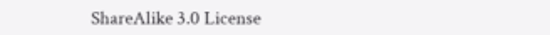ShareAlike 3.0 License